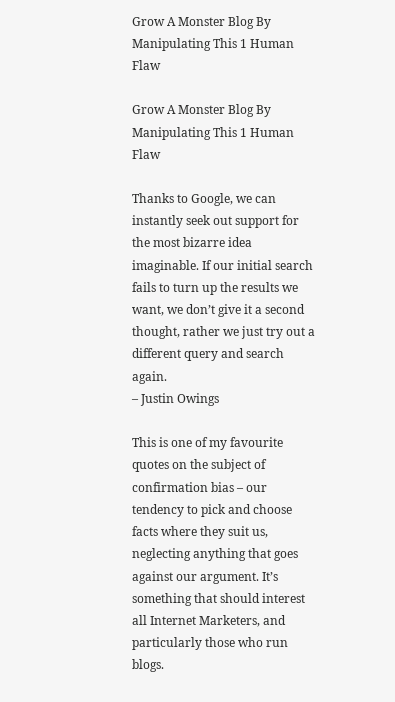Grow A Monster Blog By Manipulating This 1 Human Flaw

Grow A Monster Blog By Manipulating This 1 Human Flaw

Thanks to Google, we can instantly seek out support for the most bizarre idea imaginable. If our initial search fails to turn up the results we want, we don’t give it a second thought, rather we just try out a different query and search again.
– Justin Owings

This is one of my favourite quotes on the subject of confirmation bias – our tendency to pick and choose facts where they suit us, neglecting anything that goes against our argument. It’s something that should interest all Internet Marketers, and particularly those who run blogs.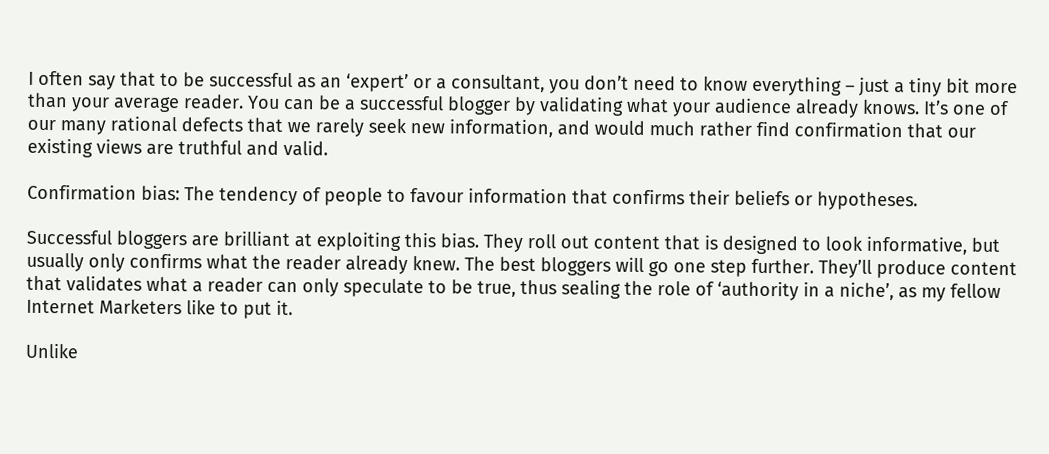I often say that to be successful as an ‘expert’ or a consultant, you don’t need to know everything – just a tiny bit more than your average reader. You can be a successful blogger by validating what your audience already knows. It’s one of our many rational defects that we rarely seek new information, and would much rather find confirmation that our existing views are truthful and valid.

Confirmation bias: The tendency of people to favour information that confirms their beliefs or hypotheses.

Successful bloggers are brilliant at exploiting this bias. They roll out content that is designed to look informative, but usually only confirms what the reader already knew. The best bloggers will go one step further. They’ll produce content that validates what a reader can only speculate to be true, thus sealing the role of ‘authority in a niche’, as my fellow Internet Marketers like to put it.

Unlike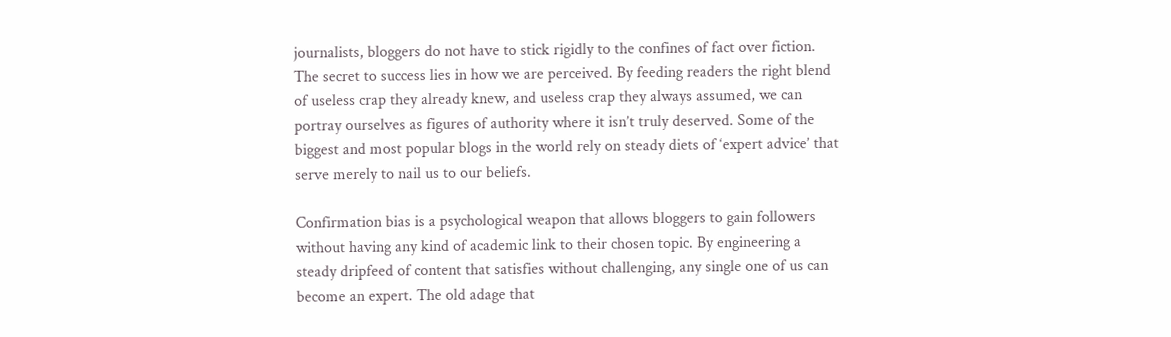journalists, bloggers do not have to stick rigidly to the confines of fact over fiction. The secret to success lies in how we are perceived. By feeding readers the right blend of useless crap they already knew, and useless crap they always assumed, we can portray ourselves as figures of authority where it isn’t truly deserved. Some of the biggest and most popular blogs in the world rely on steady diets of ‘expert advice’ that serve merely to nail us to our beliefs.

Confirmation bias is a psychological weapon that allows bloggers to gain followers without having any kind of academic link to their chosen topic. By engineering a steady dripfeed of content that satisfies without challenging, any single one of us can become an expert. The old adage that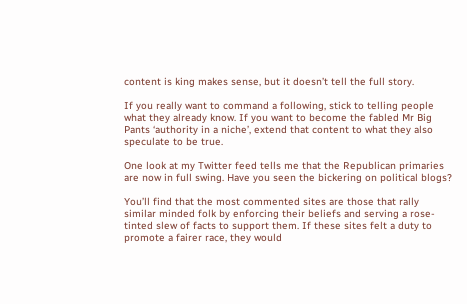content is king makes sense, but it doesn’t tell the full story.

If you really want to command a following, stick to telling people what they already know. If you want to become the fabled Mr Big Pants ‘authority in a niche’, extend that content to what they also speculate to be true.

One look at my Twitter feed tells me that the Republican primaries are now in full swing. Have you seen the bickering on political blogs?

You’ll find that the most commented sites are those that rally similar minded folk by enforcing their beliefs and serving a rose-tinted slew of facts to support them. If these sites felt a duty to promote a fairer race, they would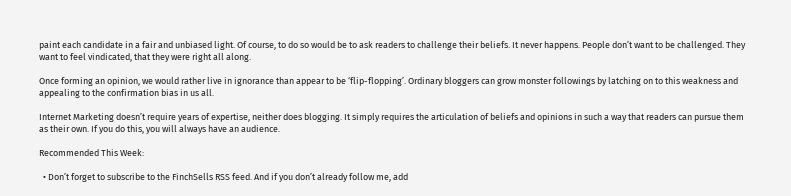paint each candidate in a fair and unbiased light. Of course, to do so would be to ask readers to challenge their beliefs. It never happens. People don’t want to be challenged. They want to feel vindicated, that they were right all along.

Once forming an opinion, we would rather live in ignorance than appear to be ‘flip-flopping’. Ordinary bloggers can grow monster followings by latching on to this weakness and appealing to the confirmation bias in us all.

Internet Marketing doesn’t require years of expertise, neither does blogging. It simply requires the articulation of beliefs and opinions in such a way that readers can pursue them as their own. If you do this, you will always have an audience.

Recommended This Week:

  • Don’t forget to subscribe to the FinchSells RSS feed. And if you don’t already follow me, add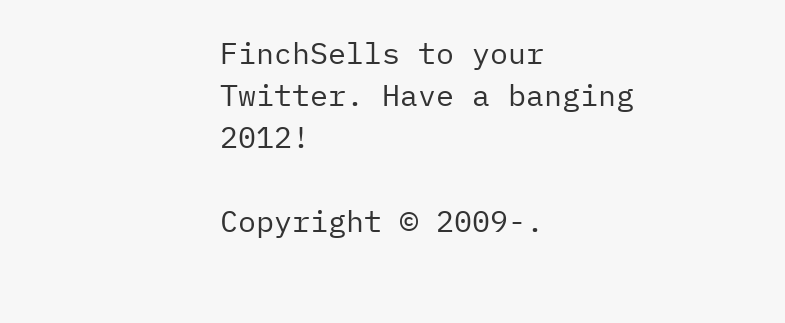FinchSells to your Twitter. Have a banging 2012!

Copyright © 2009-.